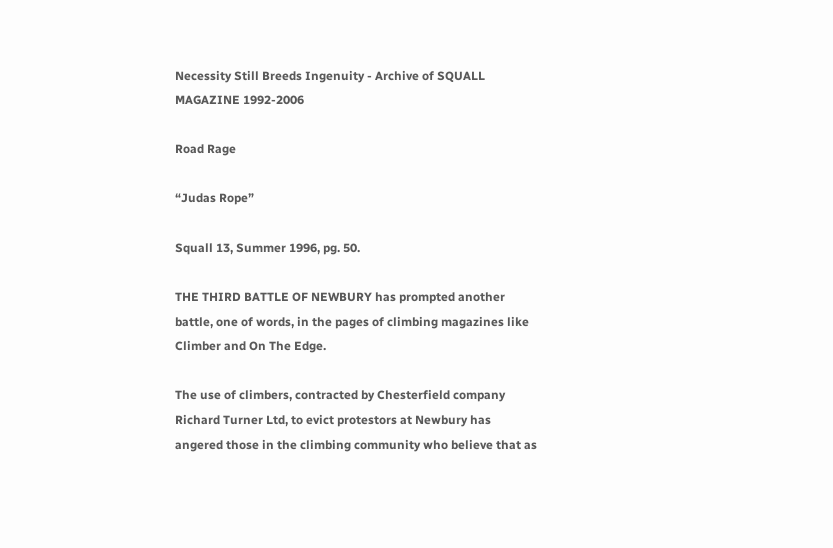Necessity Still Breeds Ingenuity - Archive of SQUALL MAGAZINE 1992-2006

Road Rage

“Judas Rope”

Squall 13, Summer 1996, pg. 50.

THE THIRD BATTLE OF NEWBURY has prompted another battle, one of words, in the pages of climbing magazines like Climber and On The Edge.

The use of climbers, contracted by Chesterfield company Richard Turner Ltd, to evict protestors at Newbury has angered those in the climbing community who believe that as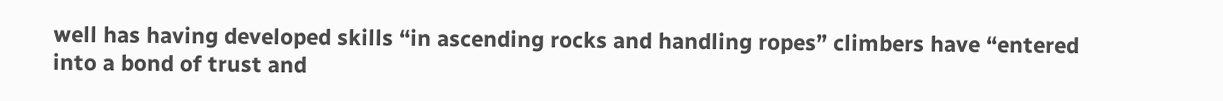well has having developed skills “in ascending rocks and handling ropes” climbers have “entered into a bond of trust and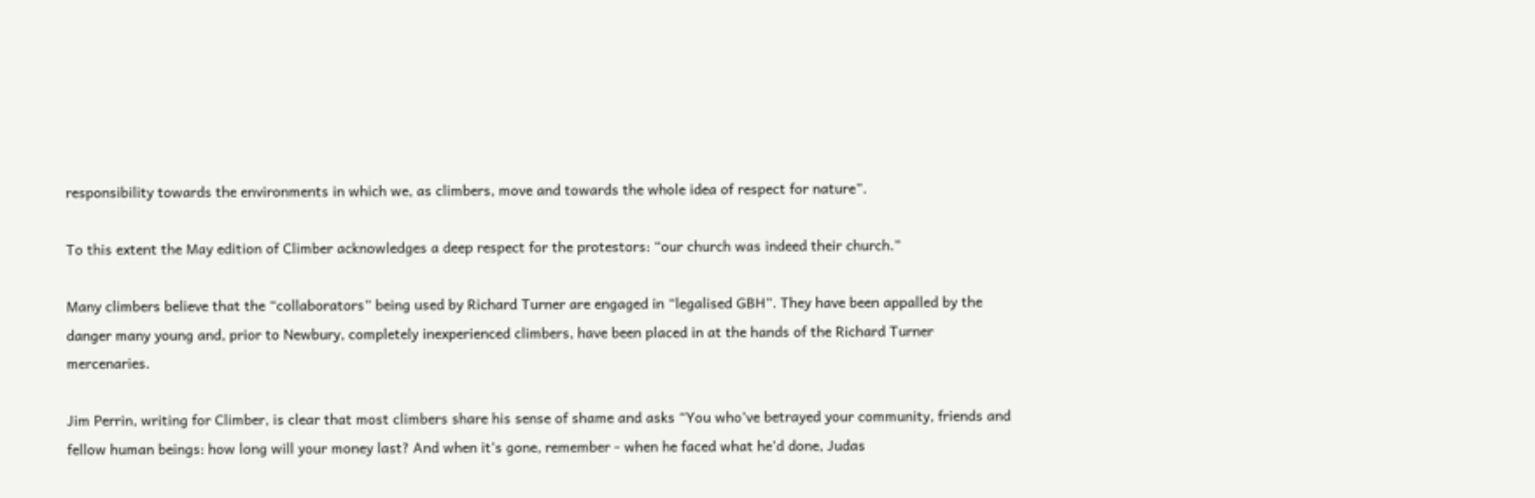responsibility towards the environments in which we, as climbers, move and towards the whole idea of respect for nature”.

To this extent the May edition of Climber acknowledges a deep respect for the protestors: “our church was indeed their church.”

Many climbers believe that the “collaborators” being used by Richard Turner are engaged in “legalised GBH”. They have been appalled by the danger many young and, prior to Newbury, completely inexperienced climbers, have been placed in at the hands of the Richard Turner mercenaries.

Jim Perrin, writing for Climber, is clear that most climbers share his sense of shame and asks “You who’ve betrayed your community, friends and fellow human beings: how long will your money last? And when it’s gone, remember - when he faced what he’d done, Judas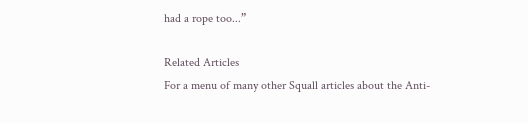had a rope too...”

Related Articles
For a menu of many other Squall articles about the Anti-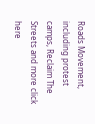Roads Movement, including protest camps, Reclaim The Streets and more click here